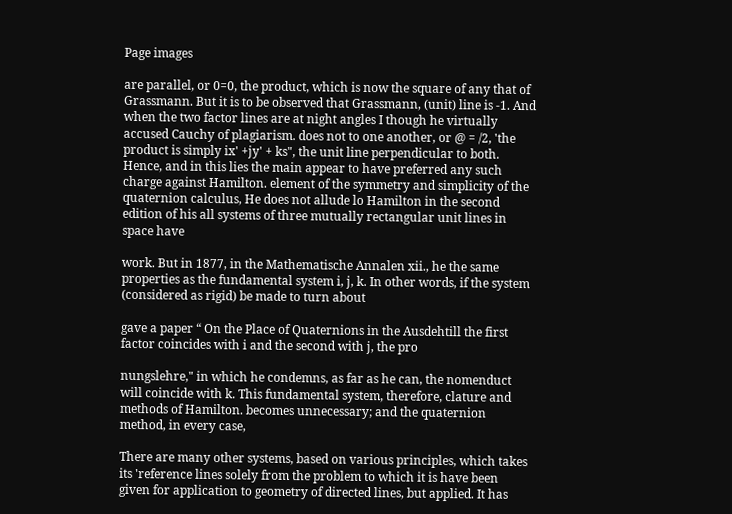Page images

are parallel, or 0=0, the product, which is now the square of any that of Grassmann. But it is to be observed that Grassmann, (unit) line is -1. And when the two factor lines are at night angles I though he virtually accused Cauchy of plagiarism. does not to one another, or @ = /2, 'the product is simply ix' +jy' + ks", the unit line perpendicular to both. Hence, and in this lies the main appear to have preferred any such charge against Hamilton. element of the symmetry and simplicity of the quaternion calculus, He does not allude lo Hamilton in the second edition of his all systems of three mutually rectangular unit lines in space have

work. But in 1877, in the Mathematische Annalen xii., he the same properties as the fundamental system i, j, k. In other words, if the system (considered as rigid) be made to turn about

gave a paper “ On the Place of Quaternions in the Ausdehtill the first factor coincides with i and the second with j, the pro

nungslehre," in which he condemns, as far as he can, the nomenduct will coincide with k. This fundamental system, therefore, clature and methods of Hamilton. becomes unnecessary; and the quaternion method, in every case,

There are many other systems, based on various principles, which takes its 'reference lines solely from the problem to which it is have been given for application to geometry of directed lines, but applied. It has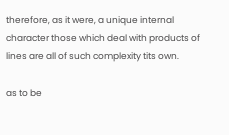therefore, as it were, a unique internal character those which deal with products of lines are all of such complexity tits own.

as to be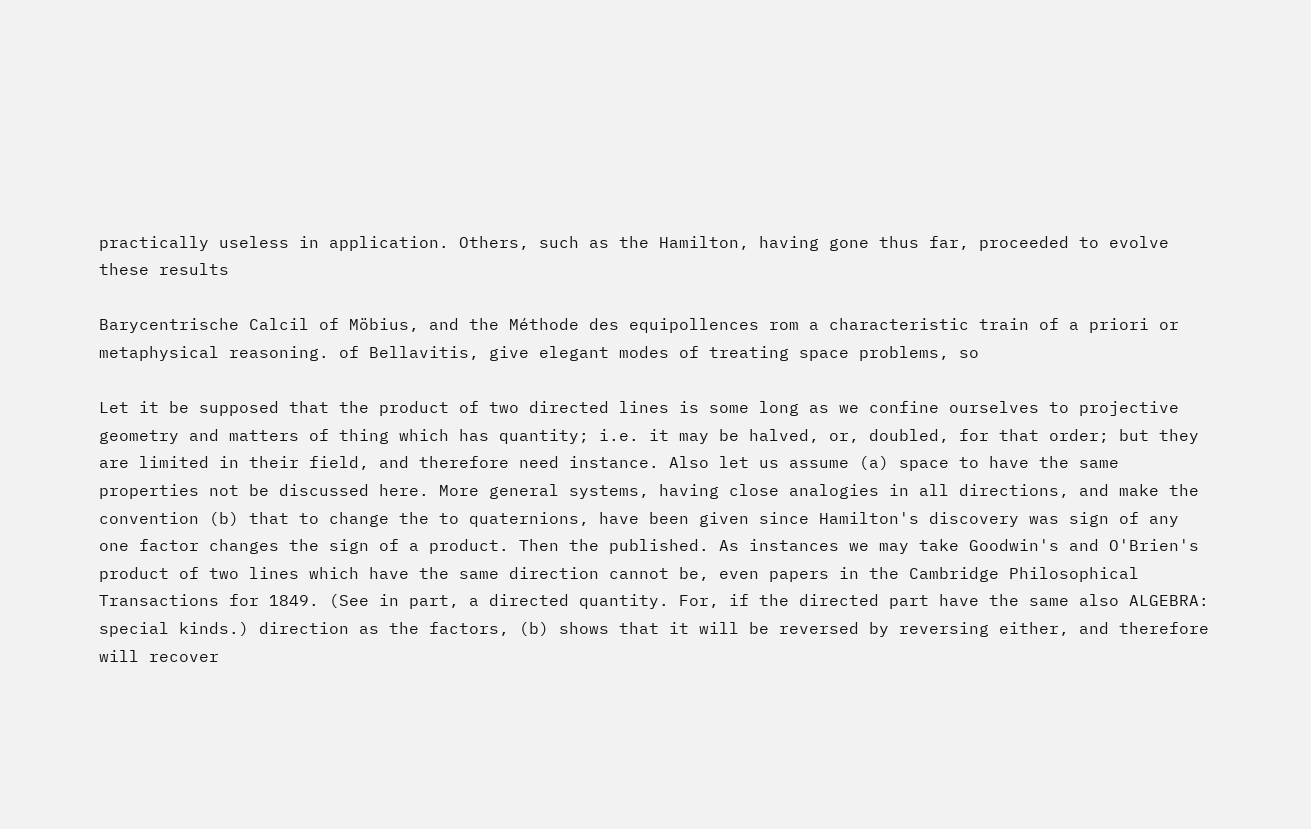practically useless in application. Others, such as the Hamilton, having gone thus far, proceeded to evolve these results

Barycentrische Calcil of Möbius, and the Méthode des equipollences rom a characteristic train of a priori or metaphysical reasoning. of Bellavitis, give elegant modes of treating space problems, so

Let it be supposed that the product of two directed lines is some long as we confine ourselves to projective geometry and matters of thing which has quantity; i.e. it may be halved, or, doubled, for that order; but they are limited in their field, and therefore need instance. Also let us assume (a) space to have the same properties not be discussed here. More general systems, having close analogies in all directions, and make the convention (b) that to change the to quaternions, have been given since Hamilton's discovery was sign of any one factor changes the sign of a product. Then the published. As instances we may take Goodwin's and O'Brien's product of two lines which have the same direction cannot be, even papers in the Cambridge Philosophical Transactions for 1849. (See in part, a directed quantity. For, if the directed part have the same also ALGEBRA: special kinds.) direction as the factors, (b) shows that it will be reversed by reversing either, and therefore will recover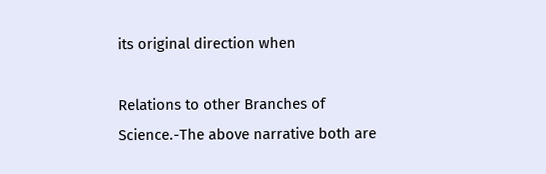its original direction when

Relations to other Branches of Science.-The above narrative both are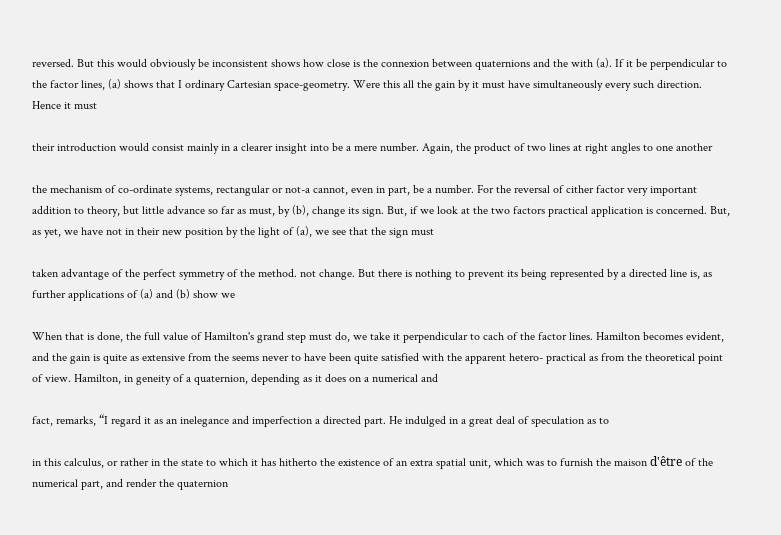reversed. But this would obviously be inconsistent shows how close is the connexion between quaternions and the with (a). If it be perpendicular to the factor lines, (a) shows that I ordinary Cartesian space-geometry. Were this all the gain by it must have simultaneously every such direction. Hence it must

their introduction would consist mainly in a clearer insight into be a mere number. Again, the product of two lines at right angles to one another

the mechanism of co-ordinate systems, rectangular or not-a cannot, even in part, be a number. For the reversal of cither factor very important addition to theory, but little advance so far as must, by (b), change its sign. But, if we look at the two factors practical application is concerned. But, as yet, we have not in their new position by the light of (a), we see that the sign must

taken advantage of the perfect symmetry of the method. not change. But there is nothing to prevent its being represented by a directed line is, as further applications of (a) and (b) show we

When that is done, the full value of Hamilton's grand step must do, we take it perpendicular to cach of the factor lines. Hamilton becomes evident, and the gain is quite as extensive from the seems never to have been quite satisfied with the apparent hetero- practical as from the theoretical point of view. Hamilton, in geneity of a quaternion, depending as it does on a numerical and

fact, remarks, “I regard it as an inelegance and imperfection a directed part. He indulged in a great deal of speculation as to

in this calculus, or rather in the state to which it has hitherto the existence of an extra spatial unit, which was to furnish the maison d'être of the numerical part, and render the quaternion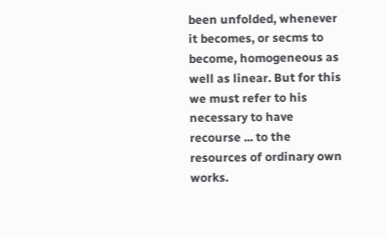been unfolded, whenever it becomes, or secms to become, homogeneous as well as linear. But for this we must refer to his necessary to have recourse ... to the resources of ordinary own works.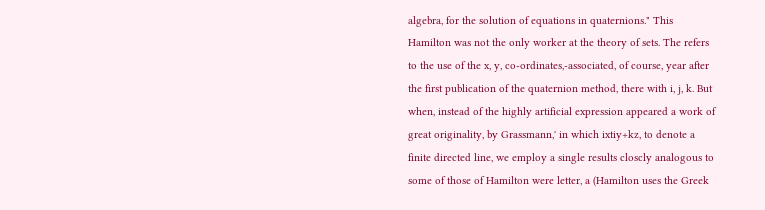algebra, for the solution of equations in quaternions." This Hamilton was not the only worker at the theory of sets. The refers to the use of the x, y, co-ordinates,-associated, of course, year after the first publication of the quaternion method, there with i, j, k. But when, instead of the highly artificial expression appeared a work of great originality, by Grassmann,' in which ixtiy+kz, to denote a finite directed line, we employ a single results closcly analogous to some of those of Hamilton were letter, a (Hamilton uses the Greek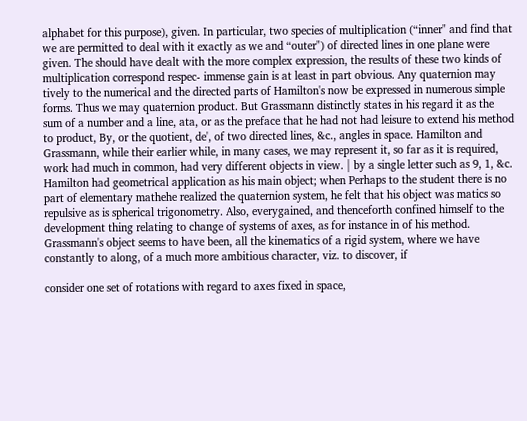alphabet for this purpose), given. In particular, two species of multiplication (“inner" and find that we are permitted to deal with it exactly as we and “outer") of directed lines in one plane were given. The should have dealt with the more complex expression, the results of these two kinds of multiplication correspond respec- immense gain is at least in part obvious. Any quaternion may tively to the numerical and the directed parts of Hamilton's now be expressed in numerous simple forms. Thus we may quaternion product. But Grassmann distinctly states in his regard it as the sum of a number and a line, ata, or as the preface that he had not had leisure to extend his method to product, By, or the quotient, de', of two directed lines, &c., angles in space. Hamilton and Grassmann, while their earlier while, in many cases, we may represent it, so far as it is required, work had much in common, had very different objects in view. | by a single letter such as 9, 1, &c. Hamilton had geometrical application as his main object; when Perhaps to the student there is no part of elementary mathehe realized the quaternion system, he felt that his object was matics so repulsive as is spherical trigonometry. Also, everygained, and thenceforth confined himself to the development thing relating to change of systems of axes, as for instance in of his method. Grassmann's object seems to have been, all the kinematics of a rigid system, where we have constantly to along, of a much more ambitious character, viz. to discover, if

consider one set of rotations with regard to axes fixed in space,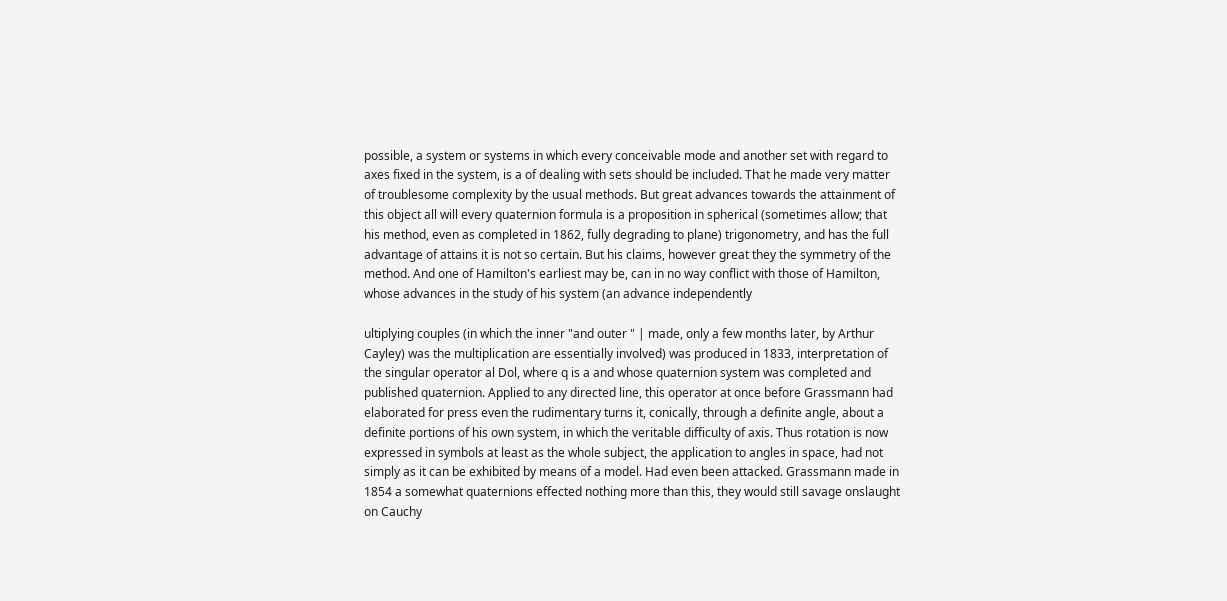possible, a system or systems in which every conceivable mode and another set with regard to axes fixed in the system, is a of dealing with sets should be included. That he made very matter of troublesome complexity by the usual methods. But great advances towards the attainment of this object all will every quaternion formula is a proposition in spherical (sometimes allow; that his method, even as completed in 1862, fully degrading to plane) trigonometry, and has the full advantage of attains it is not so certain. But his claims, however great they the symmetry of the method. And one of Hamilton's earliest may be, can in no way conflict with those of Hamilton, whose advances in the study of his system (an advance independently

ultiplying couples (in which the inner "and outer " | made, only a few months later, by Arthur Cayley) was the multiplication are essentially involved) was produced in 1833, interpretation of the singular operator al Dol, where q is a and whose quaternion system was completed and published quaternion. Applied to any directed line, this operator at once before Grassmann had elaborated for press even the rudimentary turns it, conically, through a definite angle, about a definite portions of his own system, in which the veritable difficulty of axis. Thus rotation is now expressed in symbols at least as the whole subject, the application to angles in space, had not simply as it can be exhibited by means of a model. Had even been attacked. Grassmann made in 1854 a somewhat quaternions effected nothing more than this, they would still savage onslaught on Cauchy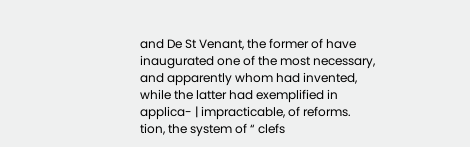and De St Venant, the former of have inaugurated one of the most necessary, and apparently whom had invented, while the latter had exemplified in applica- | impracticable, of reforms. tion, the system of “ clefs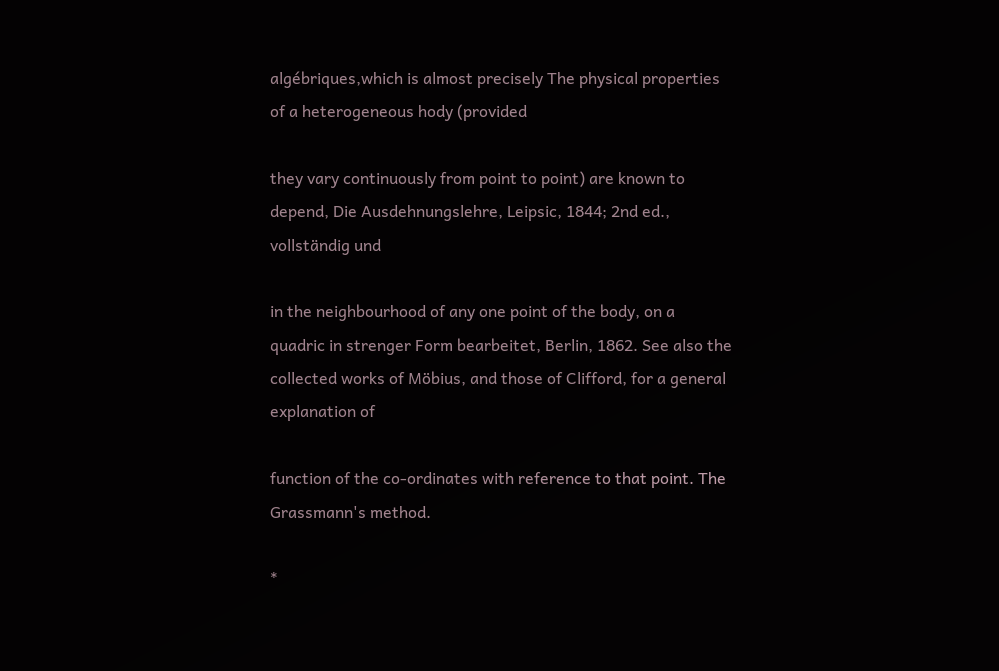algébriques,which is almost precisely The physical properties of a heterogeneous hody (provided

they vary continuously from point to point) are known to depend, Die Ausdehnungslehre, Leipsic, 1844; 2nd ed., vollständig und

in the neighbourhood of any one point of the body, on a quadric in strenger Form bearbeitet, Berlin, 1862. See also the collected works of Möbius, and those of Clifford, for a general explanation of

function of the co-ordinates with reference to that point. The Grassmann's method.

*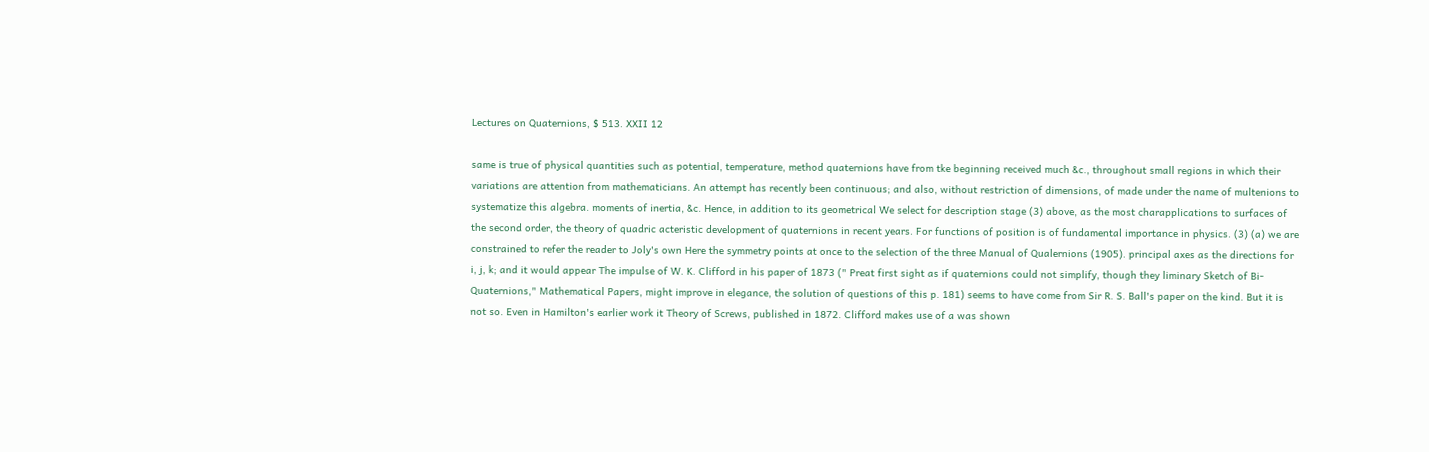Lectures on Quaternions, $ 513. XXII 12

same is true of physical quantities such as potential, temperature, method quaternions have from tke beginning received much &c., throughout small regions in which their variations are attention from mathematicians. An attempt has recently been continuous; and also, without restriction of dimensions, of made under the name of multenions to systematize this algebra. moments of inertia, &c. Hence, in addition to its geometrical We select for description stage (3) above, as the most charapplications to surfaces of the second order, the theory of quadric acteristic development of quaternions in recent years. For functions of position is of fundamental importance in physics. (3) (a) we are constrained to refer the reader to Joly's own Here the symmetry points at once to the selection of the three Manual of Qualernions (1905). principal axes as the directions for i, j, k; and it would appear The impulse of W. K. Clifford in his paper of 1873 (" Preat first sight as if quaternions could not simplify, though they liminary Sketch of Bi-Quaternions," Mathematical Papers, might improve in elegance, the solution of questions of this p. 181) seems to have come from Sir R. S. Ball's paper on the kind. But it is not so. Even in Hamilton's earlier work it Theory of Screws, published in 1872. Clifford makes use of a was shown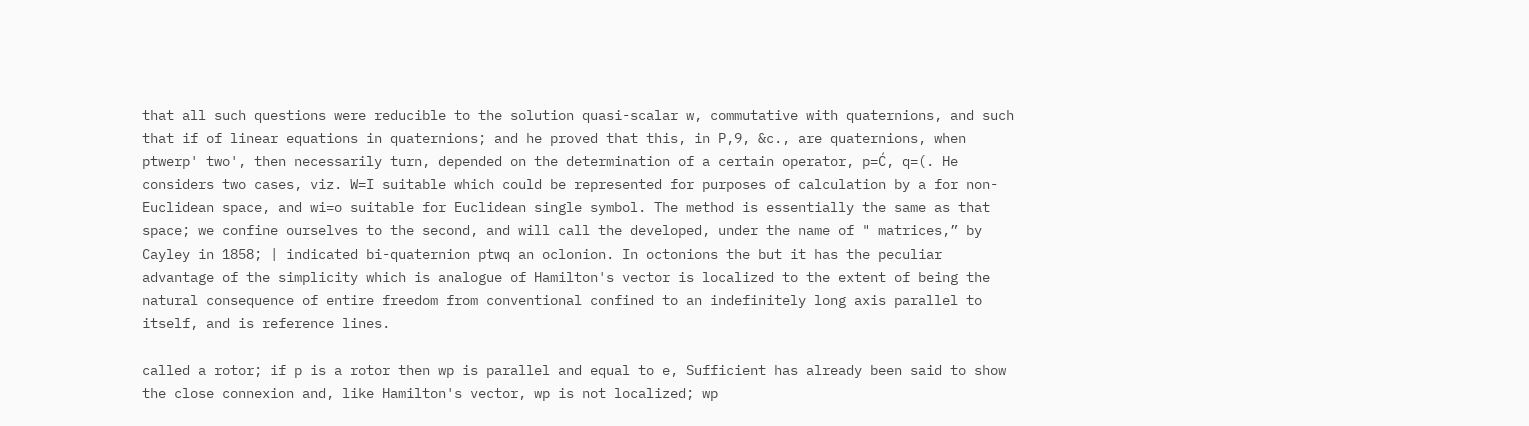that all such questions were reducible to the solution quasi-scalar w, commutative with quaternions, and such that if of linear equations in quaternions; and he proved that this, in P,9, &c., are quaternions, when ptwerp' two', then necessarily turn, depended on the determination of a certain operator, p=Ć, q=(. He considers two cases, viz. W=I suitable which could be represented for purposes of calculation by a for non-Euclidean space, and wi=o suitable for Euclidean single symbol. The method is essentially the same as that space; we confine ourselves to the second, and will call the developed, under the name of " matrices,” by Cayley in 1858; | indicated bi-quaternion ptwq an oclonion. In octonions the but it has the peculiar advantage of the simplicity which is analogue of Hamilton's vector is localized to the extent of being the natural consequence of entire freedom from conventional confined to an indefinitely long axis parallel to itself, and is reference lines.

called a rotor; if p is a rotor then wp is parallel and equal to e, Sufficient has already been said to show the close connexion and, like Hamilton's vector, wp is not localized; wp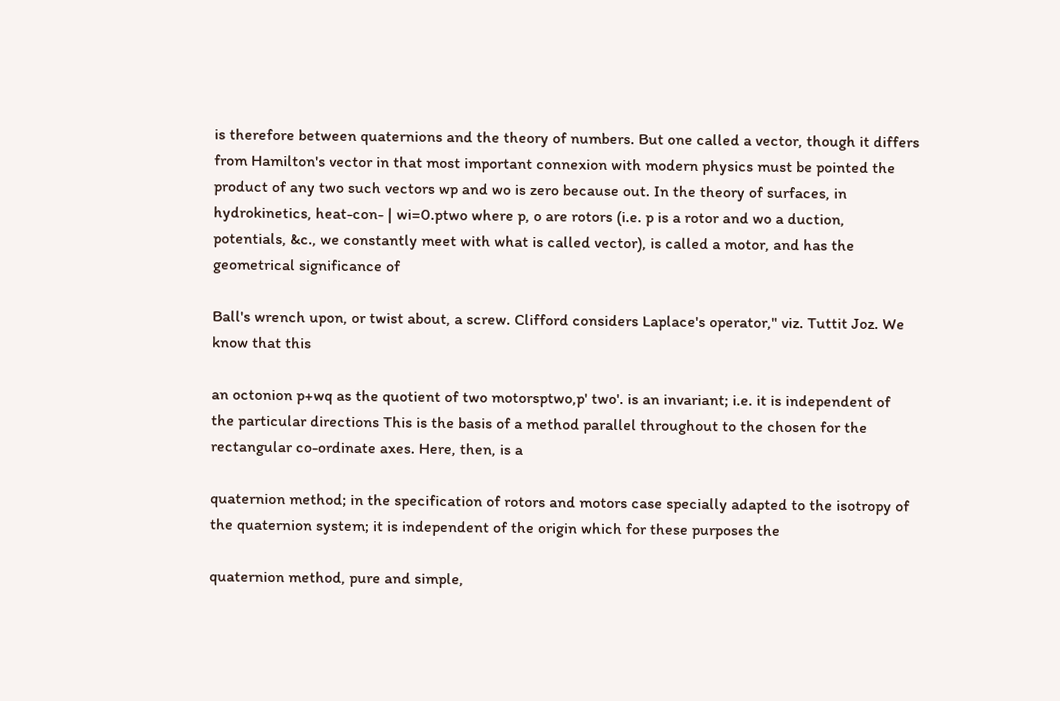is therefore between quaternions and the theory of numbers. But one called a vector, though it differs from Hamilton's vector in that most important connexion with modern physics must be pointed the product of any two such vectors wp and wo is zero because out. In the theory of surfaces, in hydrokinetics, heat-con- | wi=0.ptwo where p, o are rotors (i.e. p is a rotor and wo a duction, potentials, &c., we constantly meet with what is called vector), is called a motor, and has the geometrical significance of

Ball's wrench upon, or twist about, a screw. Clifford considers Laplace's operator," viz. Tuttit Joz. We know that this

an octonion p+wq as the quotient of two motorsptwo,p' two'. is an invariant; i.e. it is independent of the particular directions This is the basis of a method parallel throughout to the chosen for the rectangular co-ordinate axes. Here, then, is a

quaternion method; in the specification of rotors and motors case specially adapted to the isotropy of the quaternion system; it is independent of the origin which for these purposes the

quaternion method, pure and simple,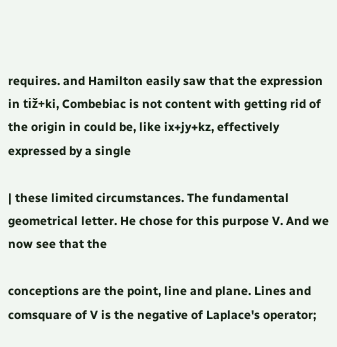requires. and Hamilton easily saw that the expression in tiž+ki, Combebiac is not content with getting rid of the origin in could be, like ix+jy+kz, effectively expressed by a single

| these limited circumstances. The fundamental geometrical letter. He chose for this purpose V. And we now see that the

conceptions are the point, line and plane. Lines and comsquare of V is the negative of Laplace's operator;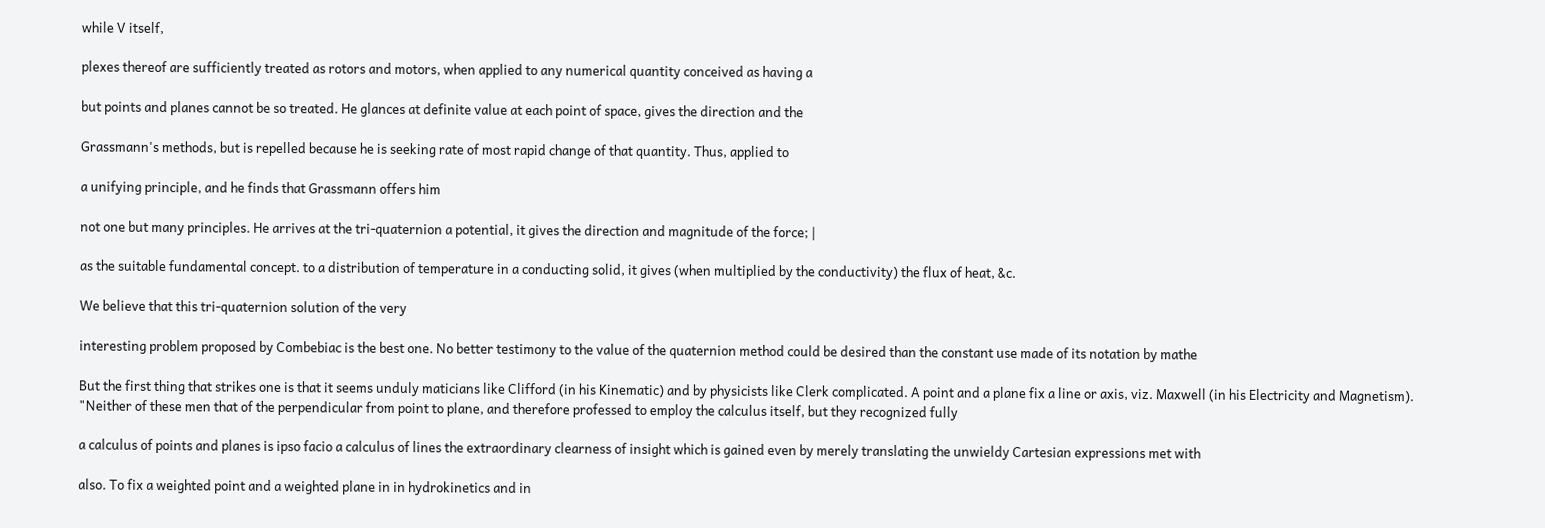while V itself,

plexes thereof are sufficiently treated as rotors and motors, when applied to any numerical quantity conceived as having a

but points and planes cannot be so treated. He glances at definite value at each point of space, gives the direction and the

Grassmann's methods, but is repelled because he is seeking rate of most rapid change of that quantity. Thus, applied to

a unifying principle, and he finds that Grassmann offers him

not one but many principles. He arrives at the tri-quaternion a potential, it gives the direction and magnitude of the force; |

as the suitable fundamental concept. to a distribution of temperature in a conducting solid, it gives (when multiplied by the conductivity) the flux of heat, &c.

We believe that this tri-quaternion solution of the very

interesting problem proposed by Combebiac is the best one. No better testimony to the value of the quaternion method could be desired than the constant use made of its notation by mathe

But the first thing that strikes one is that it seems unduly maticians like Clifford (in his Kinematic) and by physicists like Clerk complicated. A point and a plane fix a line or axis, viz. Maxwell (in his Electricity and Magnetism). "Neither of these men that of the perpendicular from point to plane, and therefore professed to employ the calculus itself, but they recognized fully

a calculus of points and planes is ipso facio a calculus of lines the extraordinary clearness of insight which is gained even by merely translating the unwieldy Cartesian expressions met with

also. To fix a weighted point and a weighted plane in in hydrokinetics and in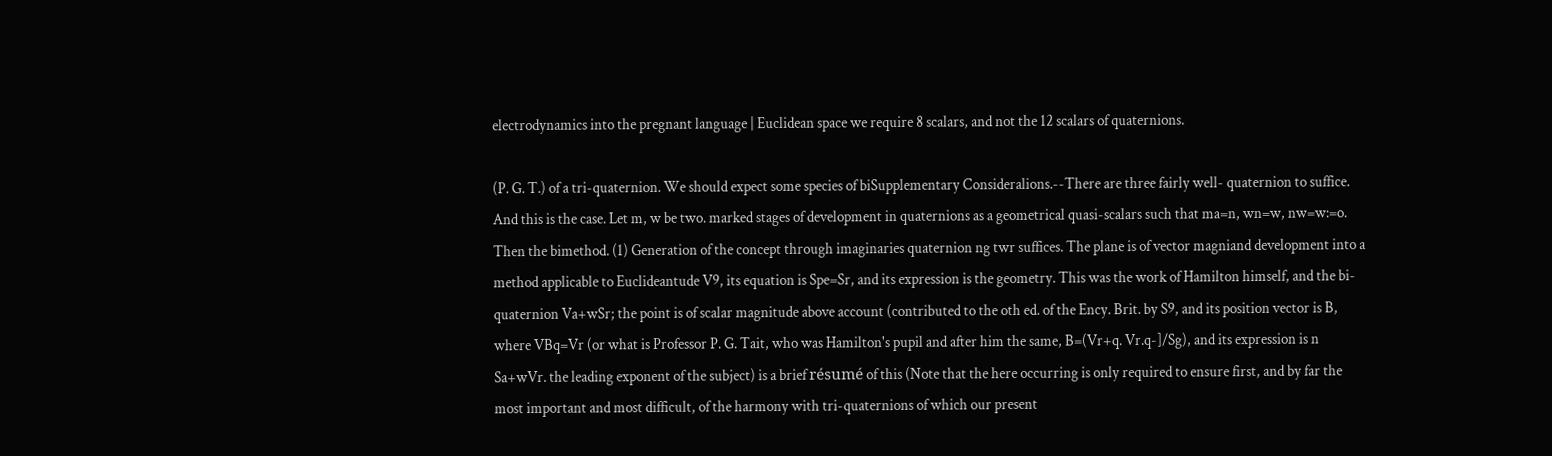electrodynamics into the pregnant language | Euclidean space we require 8 scalars, and not the 12 scalars of quaternions.

(P. G. T.) of a tri-quaternion. We should expect some species of biSupplementary Consideralions.--There are three fairly well- quaternion to suffice. And this is the case. Let m, w be two. marked stages of development in quaternions as a geometrical quasi-scalars such that ma=n, wn=w, nw=w:=o. Then the bimethod. (1) Generation of the concept through imaginaries quaternion ng twr suffices. The plane is of vector magniand development into a method applicable to Euclideantude V9, its equation is Spe=Sr, and its expression is the geometry. This was the work of Hamilton himself, and the bi-quaternion Va+wSr; the point is of scalar magnitude above account (contributed to the oth ed. of the Ency. Brit. by S9, and its position vector is B, where VBq=Vr (or what is Professor P. G. Tait, who was Hamilton's pupil and after him the same, B=(Vr+q. Vr.q-]/Sg), and its expression is n Sa+wVr. the leading exponent of the subject) is a brief résumé of this (Note that the here occurring is only required to ensure first, and by far the most important and most difficult, of the harmony with tri-quaternions of which our present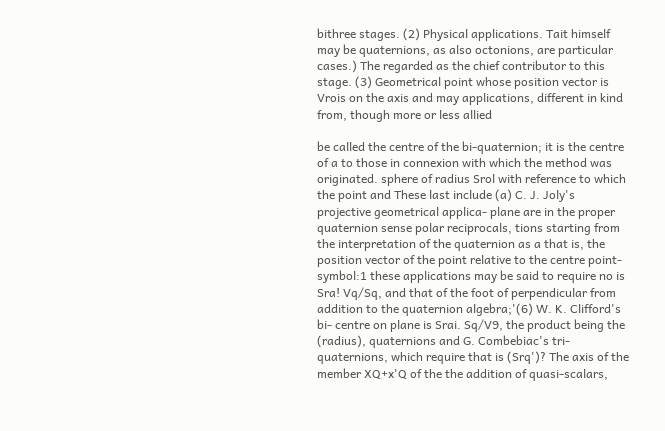bithree stages. (2) Physical applications. Tait himself may be quaternions, as also octonions, are particular cases.) The regarded as the chief contributor to this stage. (3) Geometrical point whose position vector is Vrois on the axis and may applications, different in kind from, though more or less allied

be called the centre of the bi-quaternion; it is the centre of a to those in connexion with which the method was originated. sphere of radius Srol with reference to which the point and These last include (a) C. J. Joly's projective geometrical applica- plane are in the proper quaternion sense polar reciprocals, tions starting from the interpretation of the quaternion as a that is, the position vector of the point relative to the centre point-symbol:1 these applications may be said to require no is Sra! Vq/Sq, and that of the foot of perpendicular from addition to the quaternion algebra;'(6) W. K. Clifford's bi- centre on plane is Srai. Sq/V9, the product being the (radius), quaternions and G. Combebiac's tri-quaternions, which require that is (Srq')? The axis of the member XQ+x'Q of the the addition of quasi-scalars,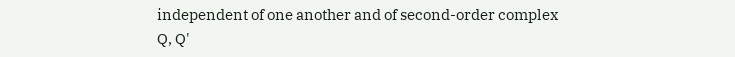independent of one another and of second-order complex Q, Q'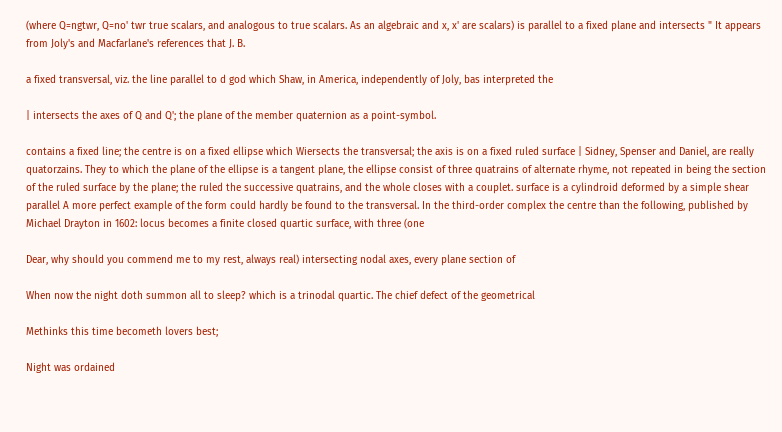(where Q=ngtwr, Q=no' twr true scalars, and analogous to true scalars. As an algebraic and x, x' are scalars) is parallel to a fixed plane and intersects " It appears from Joly's and Macfarlane's references that J. B.

a fixed transversal, viz. the line parallel to d god which Shaw, in America, independently of Joly, bas interpreted the

| intersects the axes of Q and Q'; the plane of the member quaternion as a point-symbol.

contains a fixed line; the centre is on a fixed ellipse which Wiersects the transversal; the axis is on a fixed ruled surface | Sidney, Spenser and Daniel, are really quatorzains. They to which the plane of the ellipse is a tangent plane, the ellipse consist of three quatrains of alternate rhyme, not repeated in being the section of the ruled surface by the plane; the ruled the successive quatrains, and the whole closes with a couplet. surface is a cylindroid deformed by a simple shear parallel A more perfect example of the form could hardly be found to the transversal. In the third-order complex the centre than the following, published by Michael Drayton in 1602: locus becomes a finite closed quartic surface, with three (one

Dear, why should you commend me to my rest, always real) intersecting nodal axes, every plane section of

When now the night doth summon all to sleep? which is a trinodal quartic. The chief defect of the geometrical

Methinks this time becometh lovers best;

Night was ordained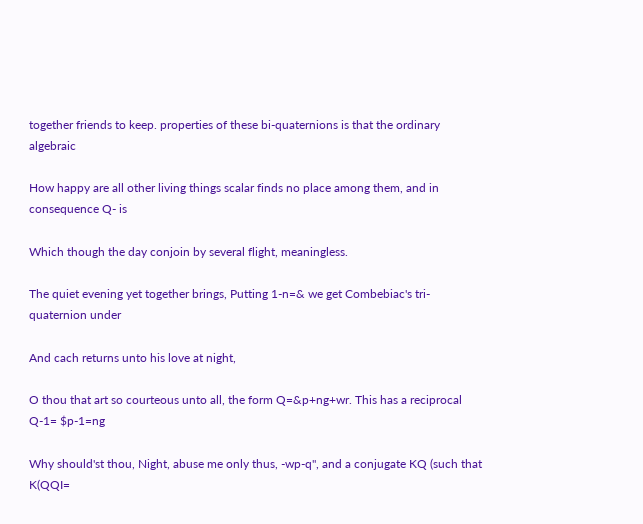together friends to keep. properties of these bi-quaternions is that the ordinary algebraic

How happy are all other living things scalar finds no place among them, and in consequence Q- is

Which though the day conjoin by several flight, meaningless.

The quiet evening yet together brings, Putting 1-n=& we get Combebiac's tri-quaternion under

And cach returns unto his love at night,

O thou that art so courteous unto all, the form Q=&p+ng+wr. This has a reciprocal Q-1= $p-1=ng

Why should'st thou, Night, abuse me only thus, -wp-q", and a conjugate KQ (such that K(QQI=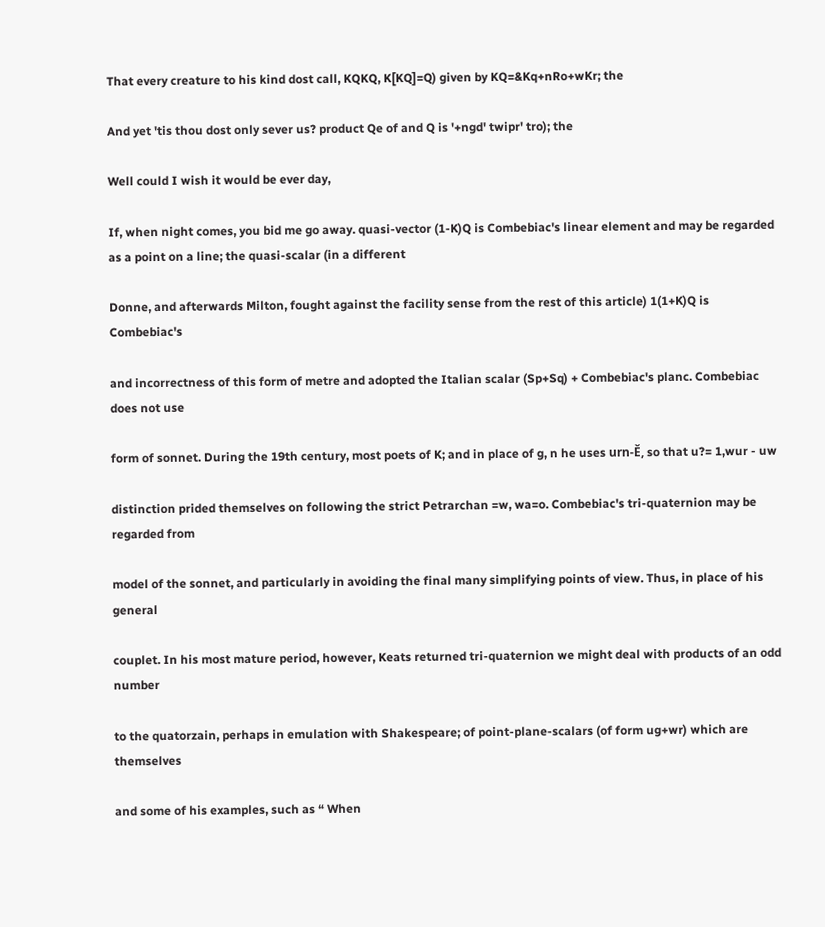That every creature to his kind dost call, KQKQ, K[KQ]=Q) given by KQ=&Kq+nRo+wKr; the

And yet 'tis thou dost only sever us? product Qe of and Q is '+ngd' twipr' tro); the

Well could I wish it would be ever day,

If, when night comes, you bid me go away. quasi-vector (1-K)Q is Combebiac's linear element and may be regarded as a point on a line; the quasi-scalar (in a different

Donne, and afterwards Milton, fought against the facility sense from the rest of this article) 1(1+K)Q is Combebiac's

and incorrectness of this form of metre and adopted the Italian scalar (Sp+Sq) + Combebiac's planc. Combebiac does not use

form of sonnet. During the 19th century, most poets of K; and in place of g, n he uses urn-Ě, so that u?= 1,wur - uw

distinction prided themselves on following the strict Petrarchan =w, wa=o. Combebiac's tri-quaternion may be regarded from

model of the sonnet, and particularly in avoiding the final many simplifying points of view. Thus, in place of his general

couplet. In his most mature period, however, Keats returned tri-quaternion we might deal with products of an odd number

to the quatorzain, perhaps in emulation with Shakespeare; of point-plane-scalars (of form ug+wr) which are themselves

and some of his examples, such as “ When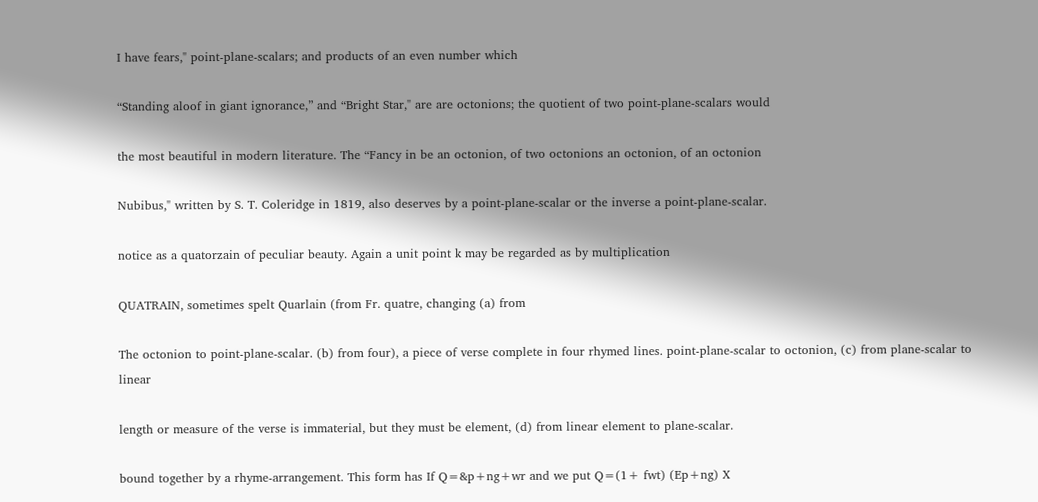I have fears," point-plane-scalars; and products of an even number which

“Standing aloof in giant ignorance,” and “Bright Star," are are octonions; the quotient of two point-plane-scalars would

the most beautiful in modern literature. The “Fancy in be an octonion, of two octonions an octonion, of an octonion

Nubibus," written by S. T. Coleridge in 1819, also deserves by a point-plane-scalar or the inverse a point-plane-scalar.

notice as a quatorzain of peculiar beauty. Again a unit point k may be regarded as by multiplication

QUATRAIN, sometimes spelt Quarlain (from Fr. quatre, changing (a) from

The octonion to point-plane-scalar. (b) from four), a piece of verse complete in four rhymed lines. point-plane-scalar to octonion, (c) from plane-scalar to linear

length or measure of the verse is immaterial, but they must be element, (d) from linear element to plane-scalar.

bound together by a rhyme-arrangement. This form has If Q=&p+ng+wr and we put Q=(1+ fwt) (Ep+ng) X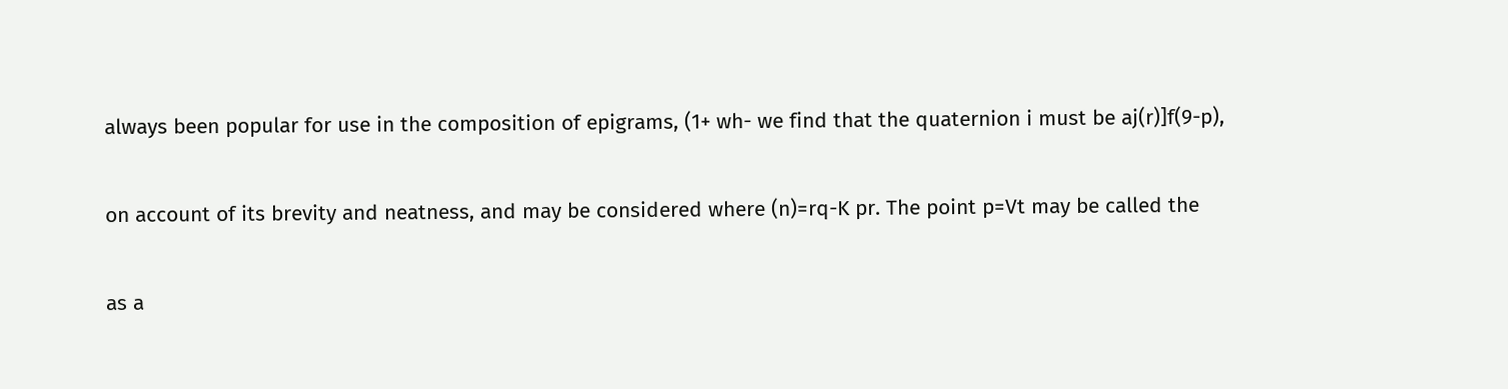always been popular for use in the composition of epigrams, (1+ wh- we find that the quaternion i must be aj(r)]f(9-p),

on account of its brevity and neatness, and may be considered where (n)=rq-K pr. The point p=Vt may be called the

as a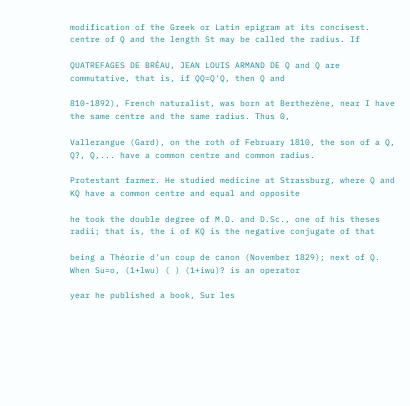modification of the Greek or Latin epigram at its concisest. centre of Q and the length St may be called the radius. If

QUATREFAGES DE BRÉAU, JEAN LOUIS ARMAND DE Q and Q are commutative, that is, if QQ=Q'Q, then Q and

810-1892), French naturalist, was born at Berthezène, near I have the same centre and the same radius. Thus 0,

Vallerangue (Gard), on the roth of February 1810, the son of a Q, Q?, Q,... have a common centre and common radius.

Protestant farmer. He studied medicine at Strassburg, where Q and KQ have a common centre and equal and opposite

he took the double degree of M.D. and D.Sc., one of his theses radii; that is, the i of KQ is the negative conjugate of that

being a Théorie d'un coup de canon (November 1829); next of Q. When Su=o, (1+lwu) ( ) (1+iwu)? is an operator

year he published a book, Sur les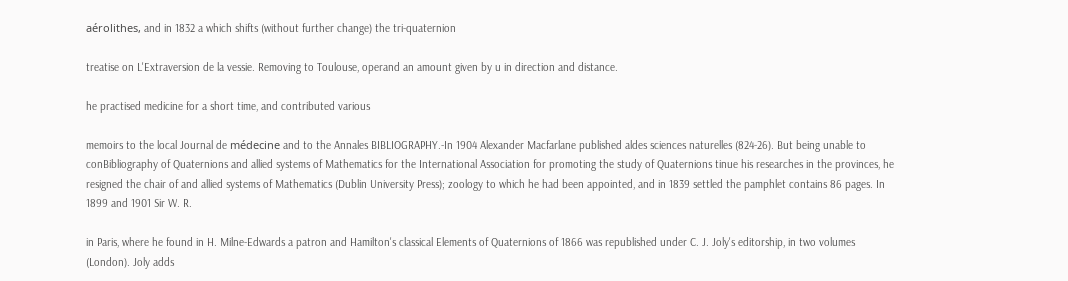aérolithes, and in 1832 a which shifts (without further change) the tri-quaternion

treatise on L'Extraversion de la vessie. Removing to Toulouse, operand an amount given by u in direction and distance.

he practised medicine for a short time, and contributed various

memoirs to the local Journal de médecine and to the Annales BIBLIOGRAPHY.-In 1904 Alexander Macfarlane published aldes sciences naturelles (824-26). But being unable to conBibliography of Quaternions and allied systems of Mathematics for the International Association for promoting the study of Quaternions tinue his researches in the provinces, he resigned the chair of and allied systems of Mathematics (Dublin University Press); zoology to which he had been appointed, and in 1839 settled the pamphlet contains 86 pages. In 1899 and 1901 Sir W. R.

in Paris, where he found in H. Milne-Edwards a patron and Hamilton's classical Elements of Quaternions of 1866 was republished under C. J. Joly's editorship, in two volumes (London). Joly adds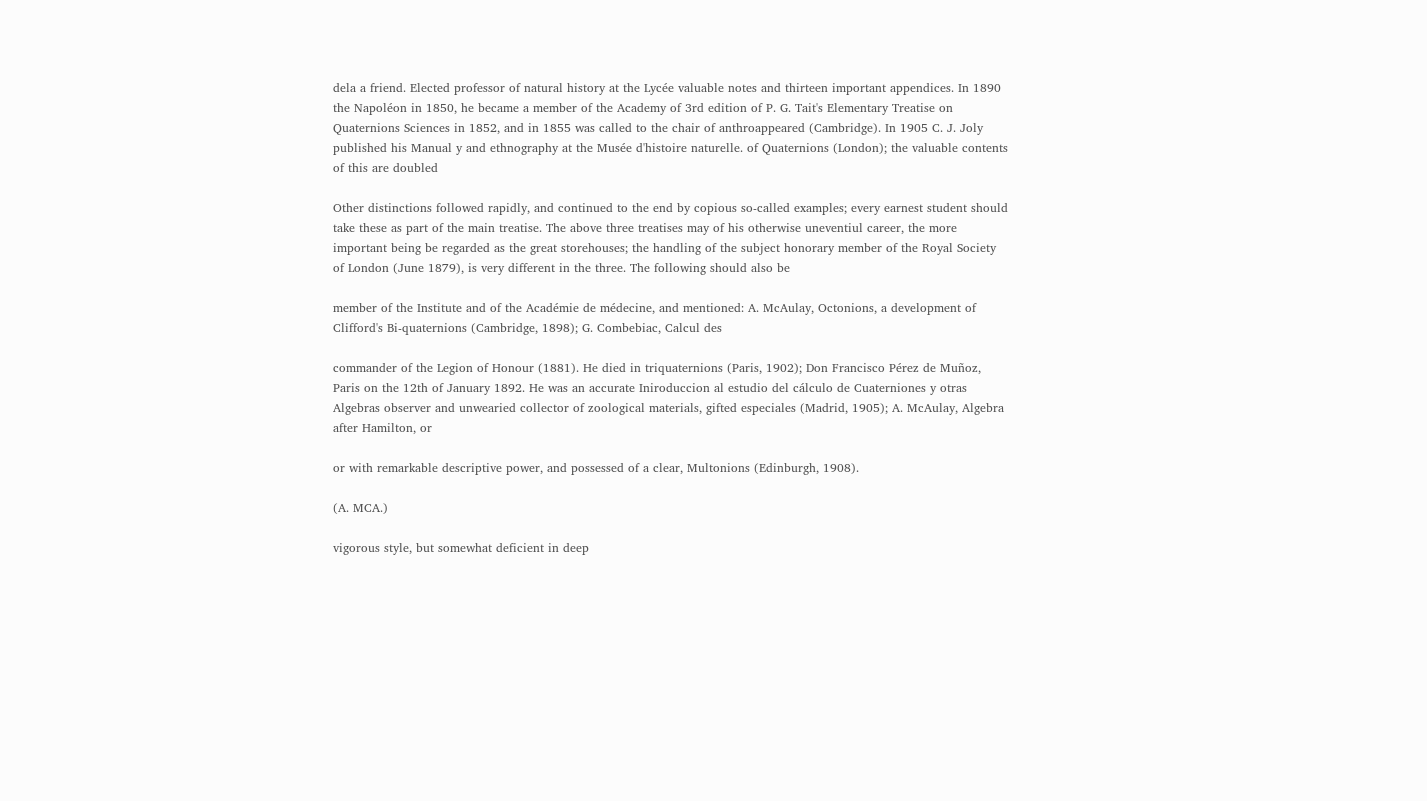dela a friend. Elected professor of natural history at the Lycée valuable notes and thirteen important appendices. In 1890 the Napoléon in 1850, he became a member of the Academy of 3rd edition of P. G. Tait's Elementary Treatise on Quaternions Sciences in 1852, and in 1855 was called to the chair of anthroappeared (Cambridge). In 1905 C. J. Joly published his Manual y and ethnography at the Musée d'histoire naturelle. of Quaternions (London); the valuable contents of this are doubled

Other distinctions followed rapidly, and continued to the end by copious so-called examples; every earnest student should take these as part of the main treatise. The above three treatises may of his otherwise uneventiul career, the more important being be regarded as the great storehouses; the handling of the subject honorary member of the Royal Society of London (June 1879), is very different in the three. The following should also be

member of the Institute and of the Académie de médecine, and mentioned: A. McAulay, Octonions, a development of Clifford's Bi-quaternions (Cambridge, 1898); G. Combebiac, Calcul des

commander of the Legion of Honour (1881). He died in triquaternions (Paris, 1902); Don Francisco Pérez de Muñoz, Paris on the 12th of January 1892. He was an accurate Iniroduccion al estudio del cálculo de Cuaterniones y otras Algebras observer and unwearied collector of zoological materials, gifted especiales (Madrid, 1905); A. McAulay, Algebra after Hamilton, or

or with remarkable descriptive power, and possessed of a clear, Multonions (Edinburgh, 1908).

(A. MCA.)

vigorous style, but somewhat deficient in deep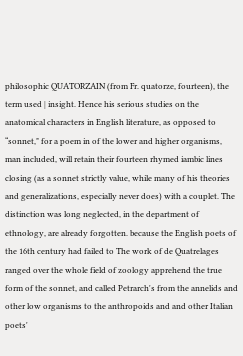philosophic QUATORZAIN (from Fr. quatorze, fourteen), the term used | insight. Hence his serious studies on the anatomical characters in English literature, as opposed to “sonnet," for a poem in of the lower and higher organisms, man included, will retain their fourteen rhymed iambic lines closing (as a sonnet strictly value, while many of his theories and generalizations, especially never does) with a couplet. The distinction was long neglected, in the department of ethnology, are already forgotten. because the English poets of the 16th century had failed to The work of de Quatrelages ranged over the whole field of zoology apprehend the true form of the sonnet, and called Petrarch's from the annelids and other low organisms to the anthropoids and and other Italian poets'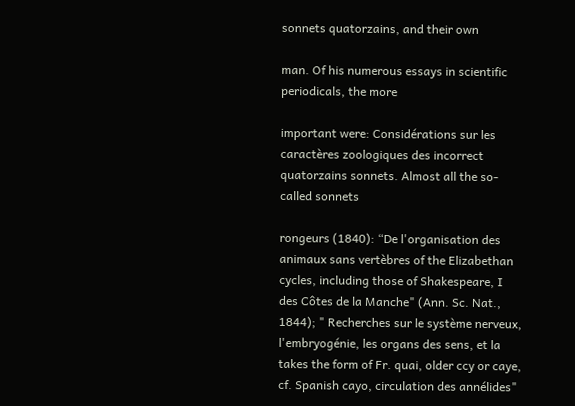sonnets quatorzains, and their own

man. Of his numerous essays in scientific periodicals, the more

important were: Considérations sur les caractères zoologiques des incorrect quatorzains sonnets. Almost all the so-called sonnets

rongeurs (1840): “De l'organisation des animaux sans vertèbres of the Elizabethan cycles, including those of Shakespeare, I des Côtes de la Manche" (Ann. Sc. Nat., 1844); " Recherches sur le système nerveux, l'embryogénie, les organs des sens, et la takes the form of Fr. quai, older ccy or caye, cf. Spanish cayo, circulation des annélides"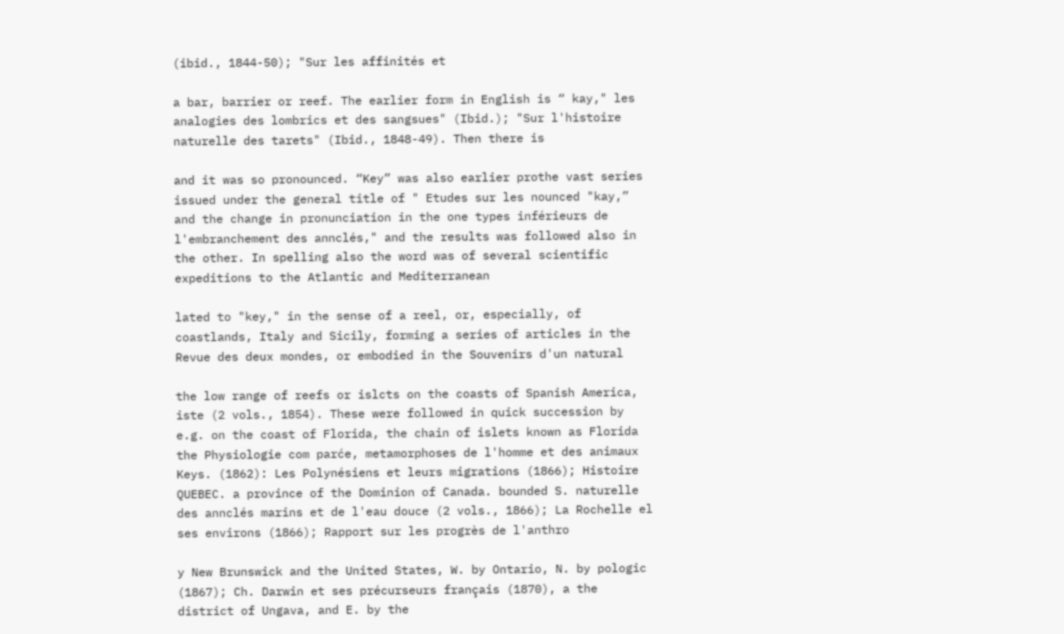(ibid., 1844-50); "Sur les affinités et

a bar, barrier or reef. The earlier form in English is “ kay," les analogies des lombrics et des sangsues" (Ibid.); "Sur l'histoire naturelle des tarets" (Ibid., 1848-49). Then there is

and it was so pronounced. “Key” was also earlier prothe vast series issued under the general title of " Etudes sur les nounced "kay,” and the change in pronunciation in the one types inférieurs de l'embranchement des annclés," and the results was followed also in the other. In spelling also the word was of several scientific expeditions to the Atlantic and Mediterranean

lated to "key," in the sense of a reel, or, especially, of coastlands, Italy and Sicily, forming a series of articles in the Revue des deux mondes, or embodied in the Souvenirs d'un natural

the low range of reefs or islcts on the coasts of Spanish America, iste (2 vols., 1854). These were followed in quick succession by e.g. on the coast of Florida, the chain of islets known as Florida the Physiologie com parće, metamorphoses de l'homme et des animaux Keys. (1862): Les Polynésiens et leurs migrations (1866); Histoire QUEBEC. a province of the Dominion of Canada. bounded S. naturelle des annclés marins et de l'eau douce (2 vols., 1866); La Rochelle el ses environs (1866); Rapport sur les progrès de l'anthro

y New Brunswick and the United States, W. by Ontario, N. by pologic (1867); Ch. Darwin et ses précurseurs français (1870), a the district of Ungava, and E. by the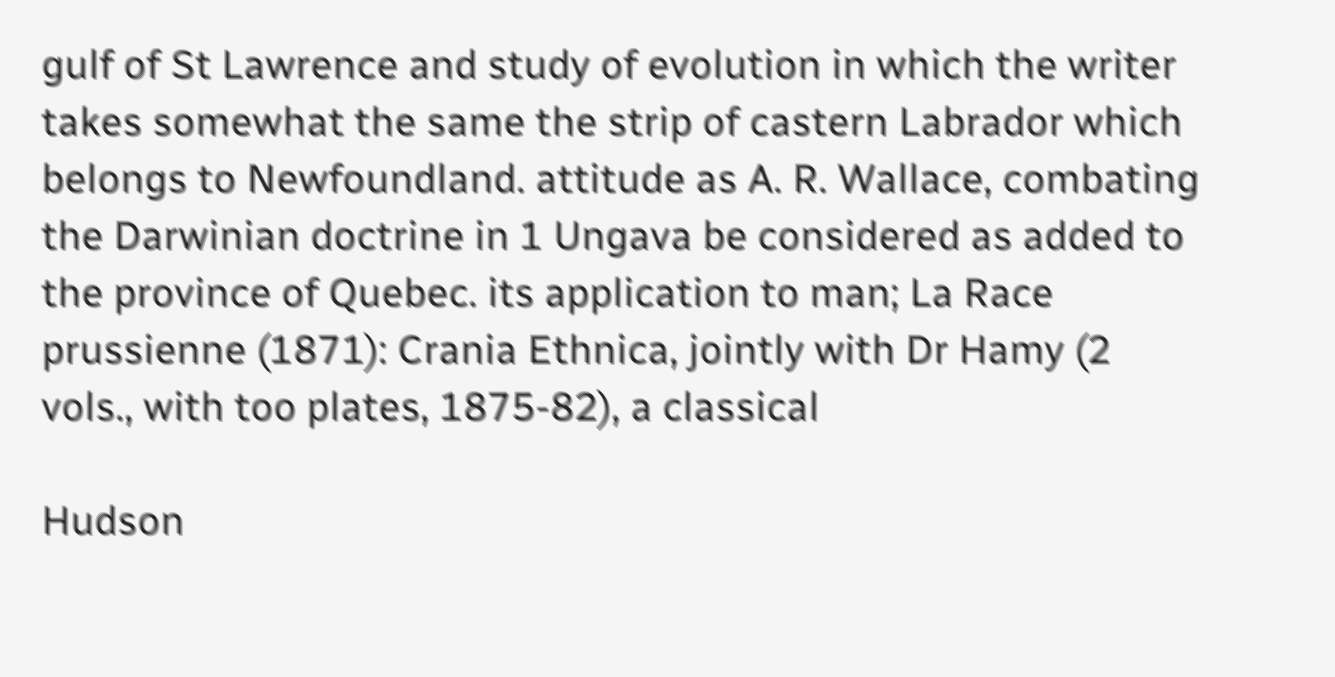gulf of St Lawrence and study of evolution in which the writer takes somewhat the same the strip of castern Labrador which belongs to Newfoundland. attitude as A. R. Wallace, combating the Darwinian doctrine in 1 Ungava be considered as added to the province of Quebec. its application to man; La Race prussienne (1871): Crania Ethnica, jointly with Dr Hamy (2 vols., with too plates, 1875-82), a classical

Hudson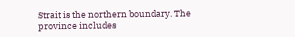Strait is the northern boundary. The province includes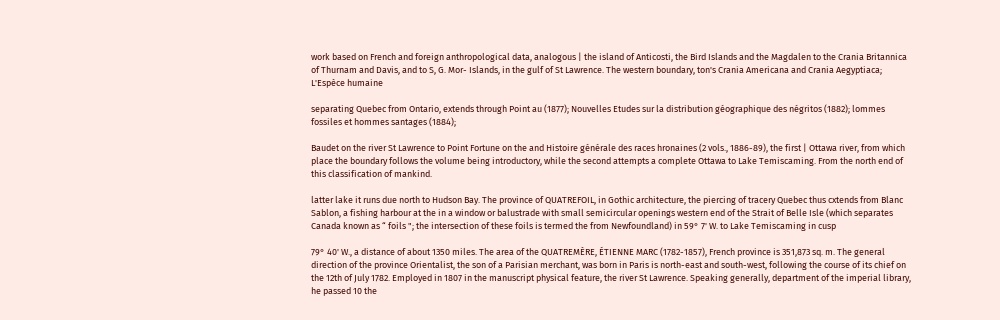work based on French and foreign anthropological data, analogous | the island of Anticosti, the Bird Islands and the Magdalen to the Crania Britannica of Thurnam and Davis, and to S, G. Mor- Islands, in the gulf of St Lawrence. The western boundary, ton's Crania Americana and Crania Aegyptiaca; L'Espèce humaine

separating Quebec from Ontario, extends through Point au (1877); Nouvelles Etudes sur la distribution géographique des négritos (1882); lommes fossiles et hommes santages (1884);

Baudet on the river St Lawrence to Point Fortune on the and Histoire générale des races hronaines (2 vols., 1886-89), the first | Ottawa river, from which place the boundary follows the volume being introductory, while the second attempts a complete Ottawa to Lake Temiscaming. From the north end of this classification of mankind.

latter lake it runs due north to Hudson Bay. The province of QUATREFOIL, in Gothic architecture, the piercing of tracery Quebec thus cxtends from Blanc Sablon, a fishing harbour at the in a window or balustrade with small semicircular openings western end of the Strait of Belle Isle (which separates Canada known as “ foils "; the intersection of these foils is termed the from Newfoundland) in 59° 7' W. to Lake Temiscaming in cusp

79° 40' W., a distance of about 1350 miles. The area of the QUATREMÈRE, ÉTIENNE MARC (1782-1857), French province is 351,873 sq. m. The general direction of the province Orientalist, the son of a Parisian merchant, was born in Paris is north-east and south-west, following the course of its chief on the 12th of July 1782. Employed in 1807 in the manuscript physical feature, the river St Lawrence. Speaking generally, department of the imperial library, he passed 10 the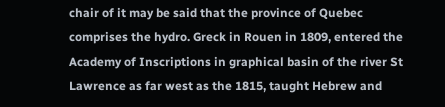chair of it may be said that the province of Quebec comprises the hydro. Greck in Rouen in 1809, entered the Academy of Inscriptions in graphical basin of the river St Lawrence as far west as the 1815, taught Hebrew and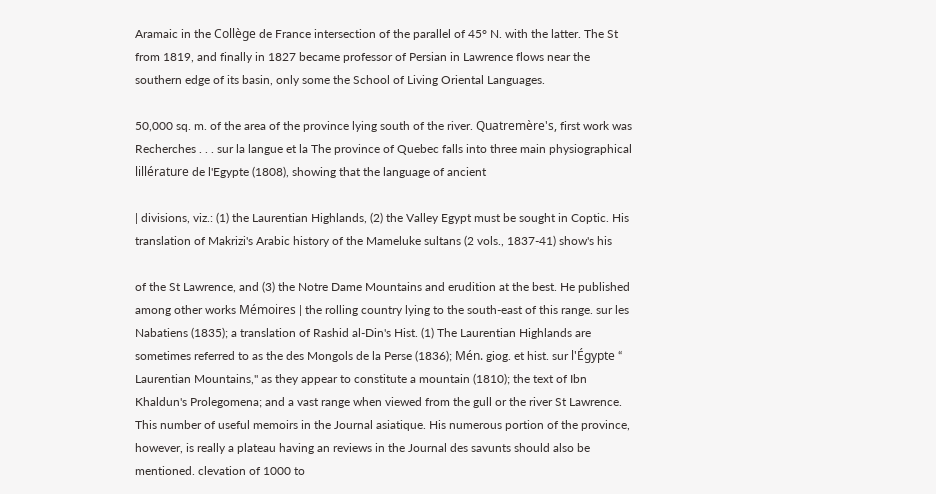Aramaic in the Collège de France intersection of the parallel of 45° N. with the latter. The St from 1819, and finally in 1827 became professor of Persian in Lawrence flows near the southern edge of its basin, only some the School of Living Oriental Languages.

50,000 sq. m. of the area of the province lying south of the river. Quatremère's, first work was Recherches . . . sur la langue et la The province of Quebec falls into three main physiographical lillérature de l'Egypte (1808), showing that the language of ancient

| divisions, viz.: (1) the Laurentian Highlands, (2) the Valley Egypt must be sought in Coptic. His translation of Makrizi's Arabic history of the Mameluke sultans (2 vols., 1837-41) show's his

of the St Lawrence, and (3) the Notre Dame Mountains and erudition at the best. He published among other works Mémoires | the rolling country lying to the south-east of this range. sur les Nabatiens (1835); a translation of Rashid al-Din's Hist. (1) The Laurentian Highlands are sometimes referred to as the des Mongols de la Perse (1836); Mén. giog. et hist. sur l'Égypte “ Laurentian Mountains," as they appear to constitute a mountain (1810); the text of Ibn Khaldun's Prolegomena; and a vast range when viewed from the gull or the river St Lawrence. This number of useful memoirs in the Journal asiatique. His numerous portion of the province, however, is really a plateau having an reviews in the Journal des savunts should also be mentioned. clevation of 1000 to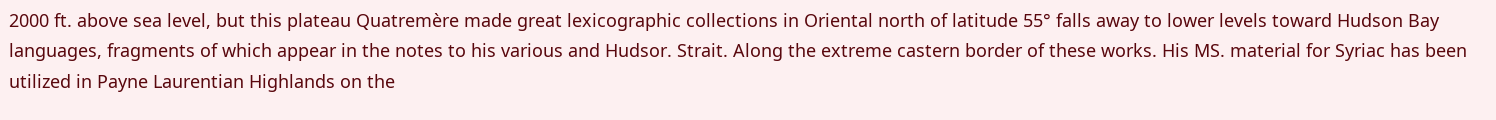2000 ft. above sea level, but this plateau Quatremère made great lexicographic collections in Oriental north of latitude 55° falls away to lower levels toward Hudson Bay languages, fragments of which appear in the notes to his various and Hudsor. Strait. Along the extreme castern border of these works. His MS. material for Syriac has been utilized in Payne Laurentian Highlands on the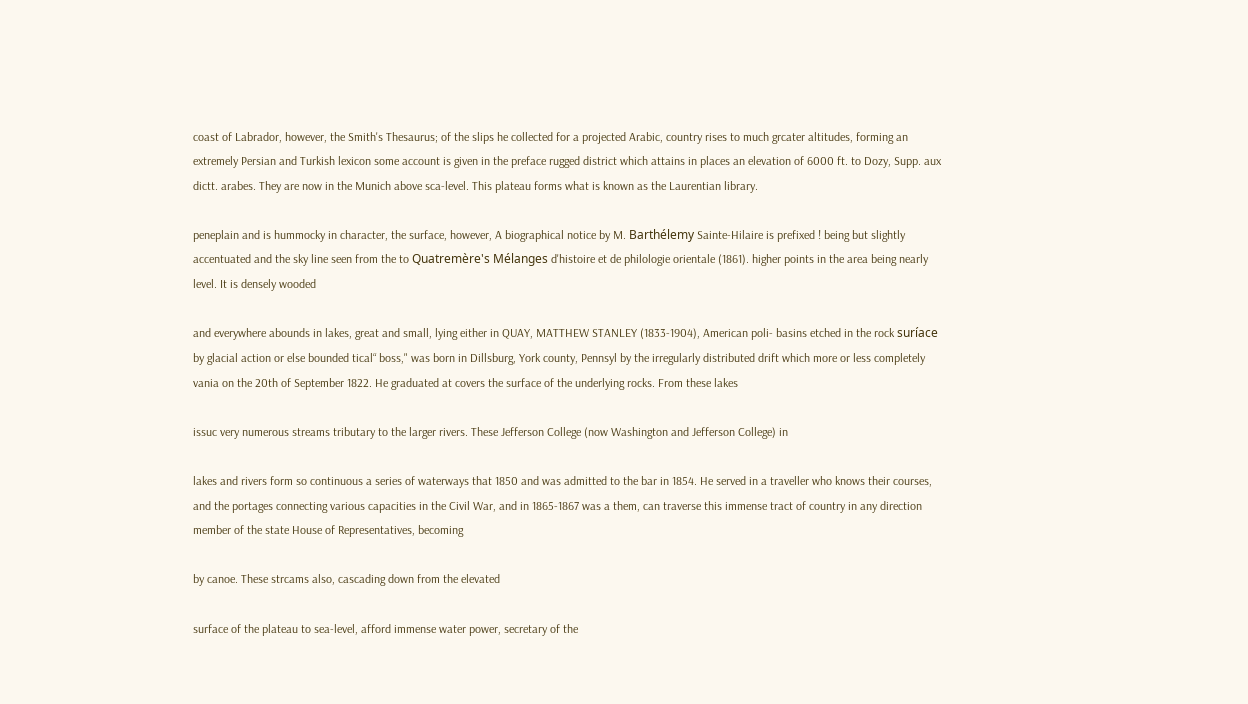coast of Labrador, however, the Smith's Thesaurus; of the slips he collected for a projected Arabic, country rises to much grcater altitudes, forming an extremely Persian and Turkish lexicon some account is given in the preface rugged district which attains in places an elevation of 6000 ft. to Dozy, Supp. aux dictt. arabes. They are now in the Munich above sca-level. This plateau forms what is known as the Laurentian library.

peneplain and is hummocky in character, the surface, however, A biographical notice by M. Barthélemy Sainte-Hilaire is prefixed ! being but slightly accentuated and the sky line seen from the to Quatremère's Mélanges d'histoire et de philologie orientale (1861). higher points in the area being nearly level. It is densely wooded

and everywhere abounds in lakes, great and small, lying either in QUAY, MATTHEW STANLEY (1833-1904), American poli- basins etched in the rock suríace by glacial action or else bounded tical“ boss," was born in Dillsburg, York county, Pennsyl by the irregularly distributed drift which more or less completely vania on the 20th of September 1822. He graduated at covers the surface of the underlying rocks. From these lakes

issuc very numerous streams tributary to the larger rivers. These Jefferson College (now Washington and Jefferson College) in

lakes and rivers form so continuous a series of waterways that 1850 and was admitted to the bar in 1854. He served in a traveller who knows their courses, and the portages connecting various capacities in the Civil War, and in 1865-1867 was a them, can traverse this immense tract of country in any direction member of the state House of Representatives, becoming

by canoe. These strcams also, cascading down from the elevated

surface of the plateau to sea-level, afford immense water power, secretary of the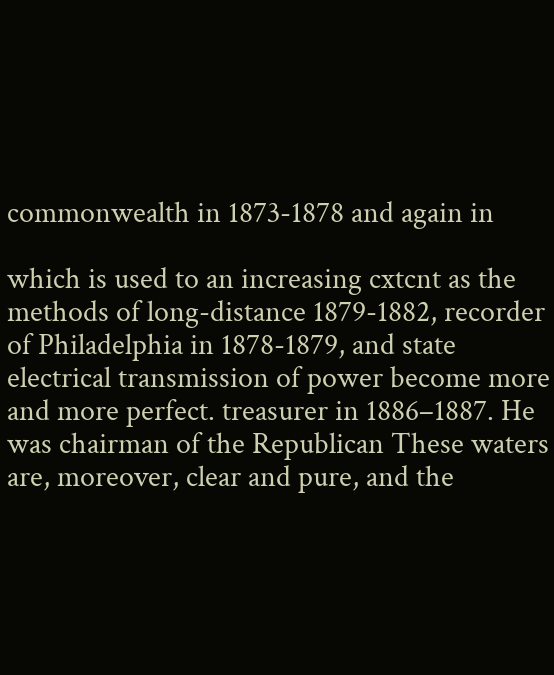commonwealth in 1873-1878 and again in

which is used to an increasing cxtcnt as the methods of long-distance 1879-1882, recorder of Philadelphia in 1878-1879, and state electrical transmission of power become more and more perfect. treasurer in 1886–1887. He was chairman of the Republican These waters are, moreover, clear and pure, and the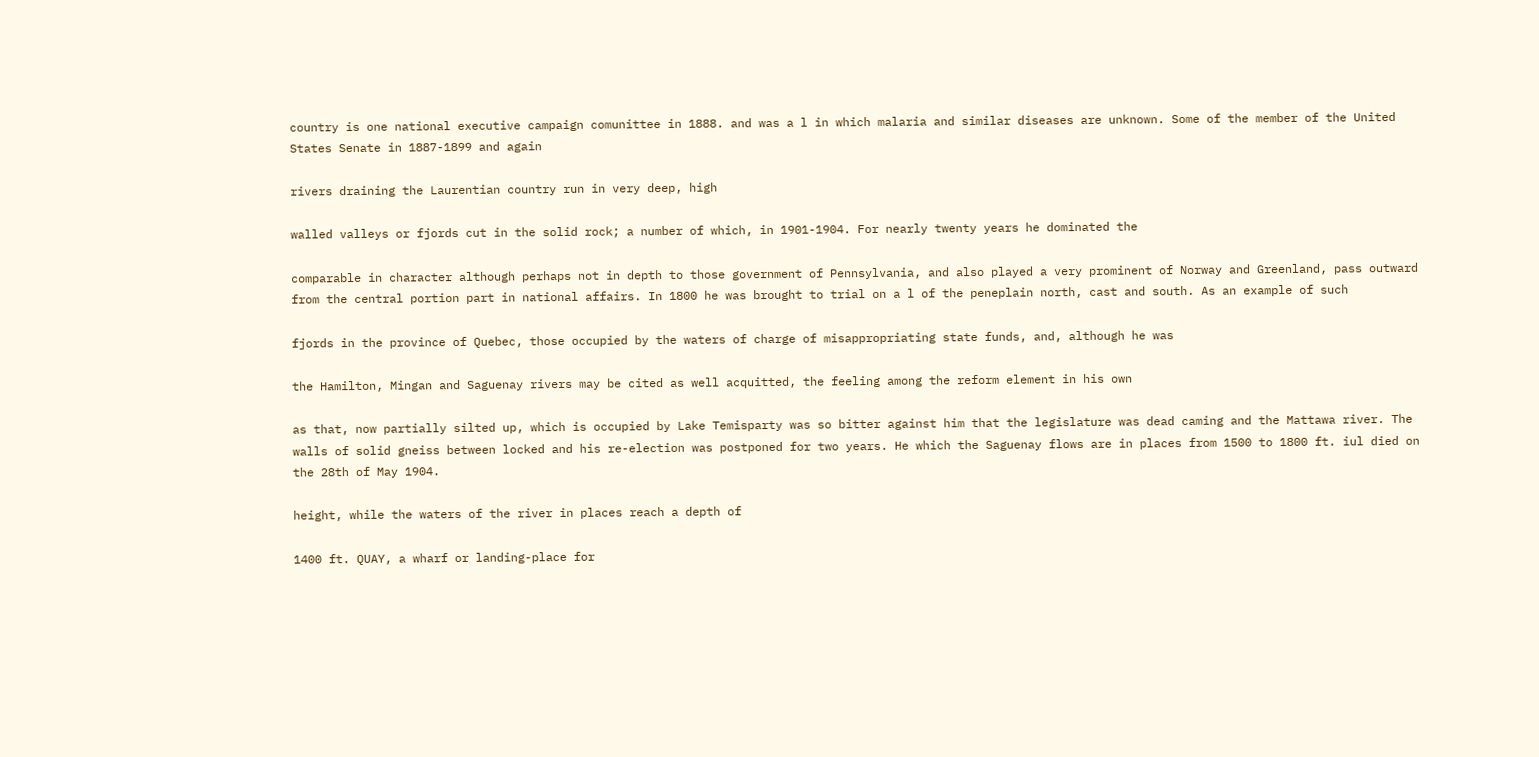country is one national executive campaign comunittee in 1888. and was a l in which malaria and similar diseases are unknown. Some of the member of the United States Senate in 1887-1899 and again

rivers draining the Laurentian country run in very deep, high

walled valleys or fjords cut in the solid rock; a number of which, in 1901-1904. For nearly twenty years he dominated the

comparable in character although perhaps not in depth to those government of Pennsylvania, and also played a very prominent of Norway and Greenland, pass outward from the central portion part in national affairs. In 1800 he was brought to trial on a l of the peneplain north, cast and south. As an example of such

fjords in the province of Quebec, those occupied by the waters of charge of misappropriating state funds, and, although he was

the Hamilton, Mingan and Saguenay rivers may be cited as well acquitted, the feeling among the reform element in his own

as that, now partially silted up, which is occupied by Lake Temisparty was so bitter against him that the legislature was dead caming and the Mattawa river. The walls of solid gneiss between locked and his re-election was postponed for two years. He which the Saguenay flows are in places from 1500 to 1800 ft. iul died on the 28th of May 1904.

height, while the waters of the river in places reach a depth of

1400 ft. QUAY, a wharf or landing-place for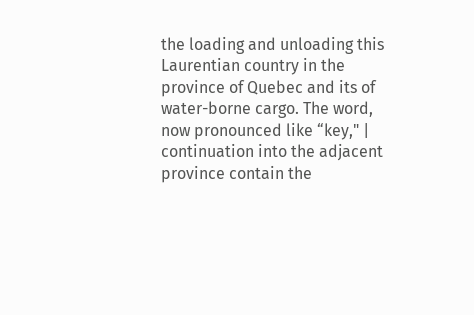the loading and unloading this Laurentian country in the province of Quebec and its of water-borne cargo. The word, now pronounced like “key," | continuation into the adjacent province contain the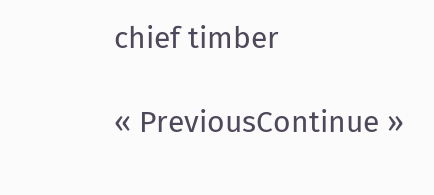chief timber

« PreviousContinue »